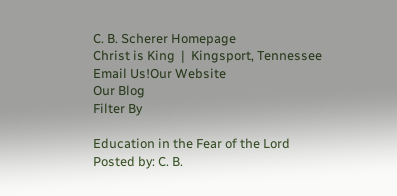C. B. Scherer Homepage
Christ is King  |  Kingsport, Tennessee
Email Us!Our Website
Our Blog
Filter By

Education in the Fear of the Lord
Posted by: C. B.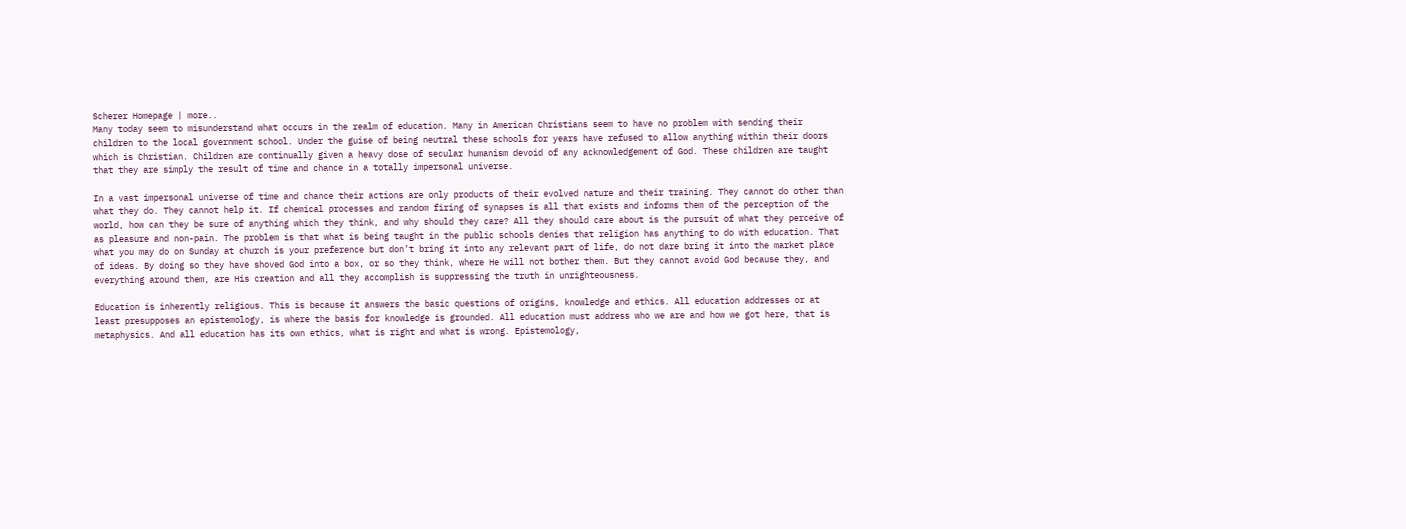Scherer Homepage | more..
Many today seem to misunderstand what occurs in the realm of education. Many in American Christians seem to have no problem with sending their children to the local government school. Under the guise of being neutral these schools for years have refused to allow anything within their doors which is Christian. Children are continually given a heavy dose of secular humanism devoid of any acknowledgement of God. These children are taught that they are simply the result of time and chance in a totally impersonal universe.

In a vast impersonal universe of time and chance their actions are only products of their evolved nature and their training. They cannot do other than what they do. They cannot help it. If chemical processes and random firing of synapses is all that exists and informs them of the perception of the world, how can they be sure of anything which they think, and why should they care? All they should care about is the pursuit of what they perceive of as pleasure and non-pain. The problem is that what is being taught in the public schools denies that religion has anything to do with education. That what you may do on Sunday at church is your preference but don’t bring it into any relevant part of life, do not dare bring it into the market place of ideas. By doing so they have shoved God into a box, or so they think, where He will not bother them. But they cannot avoid God because they, and everything around them, are His creation and all they accomplish is suppressing the truth in unrighteousness.

Education is inherently religious. This is because it answers the basic questions of origins, knowledge and ethics. All education addresses or at least presupposes an epistemology, is where the basis for knowledge is grounded. All education must address who we are and how we got here, that is metaphysics. And all education has its own ethics, what is right and what is wrong. Epistemology,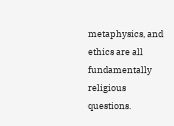metaphysics, and ethics are all fundamentally religious questions.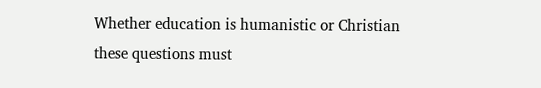Whether education is humanistic or Christian these questions must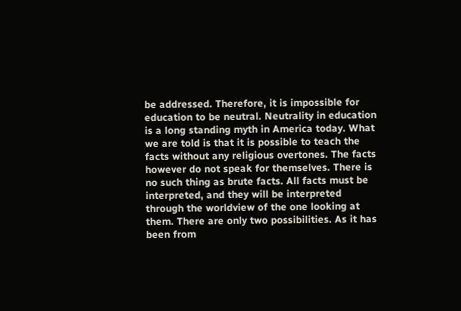be addressed. Therefore, it is impossible for education to be neutral. Neutrality in education is a long standing myth in America today. What we are told is that it is possible to teach the facts without any religious overtones. The facts however do not speak for themselves. There is no such thing as brute facts. All facts must be interpreted, and they will be interpreted through the worldview of the one looking at them. There are only two possibilities. As it has been from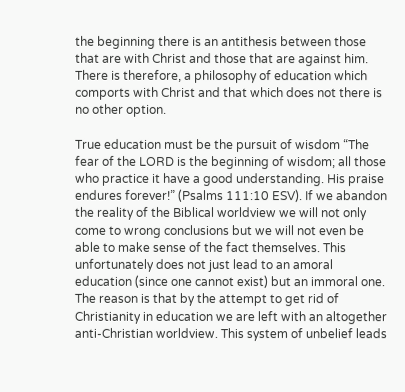the beginning there is an antithesis between those that are with Christ and those that are against him. There is therefore, a philosophy of education which comports with Christ and that which does not there is no other option.

True education must be the pursuit of wisdom “The fear of the LORD is the beginning of wisdom; all those who practice it have a good understanding. His praise endures forever!” (Psalms 111:10 ESV). If we abandon the reality of the Biblical worldview we will not only come to wrong conclusions but we will not even be able to make sense of the fact themselves. This unfortunately does not just lead to an amoral education (since one cannot exist) but an immoral one. The reason is that by the attempt to get rid of Christianity in education we are left with an altogether anti-Christian worldview. This system of unbelief leads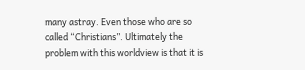many astray. Even those who are so called “Christians”. Ultimately the problem with this worldview is that it is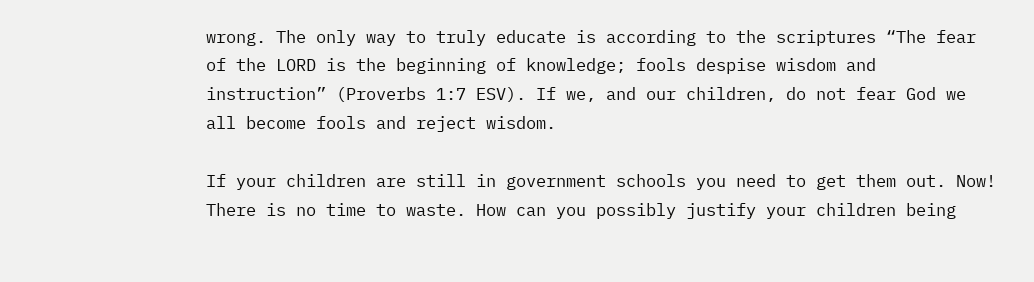wrong. The only way to truly educate is according to the scriptures “The fear of the LORD is the beginning of knowledge; fools despise wisdom and instruction” (Proverbs 1:7 ESV). If we, and our children, do not fear God we all become fools and reject wisdom.

If your children are still in government schools you need to get them out. Now! There is no time to waste. How can you possibly justify your children being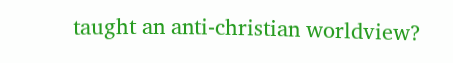taught an anti-christian worldview?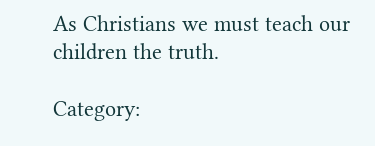As Christians we must teach our children the truth.

Category: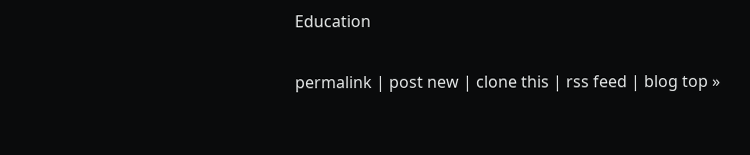Education

permalink | post new | clone this | rss feed | blog top »